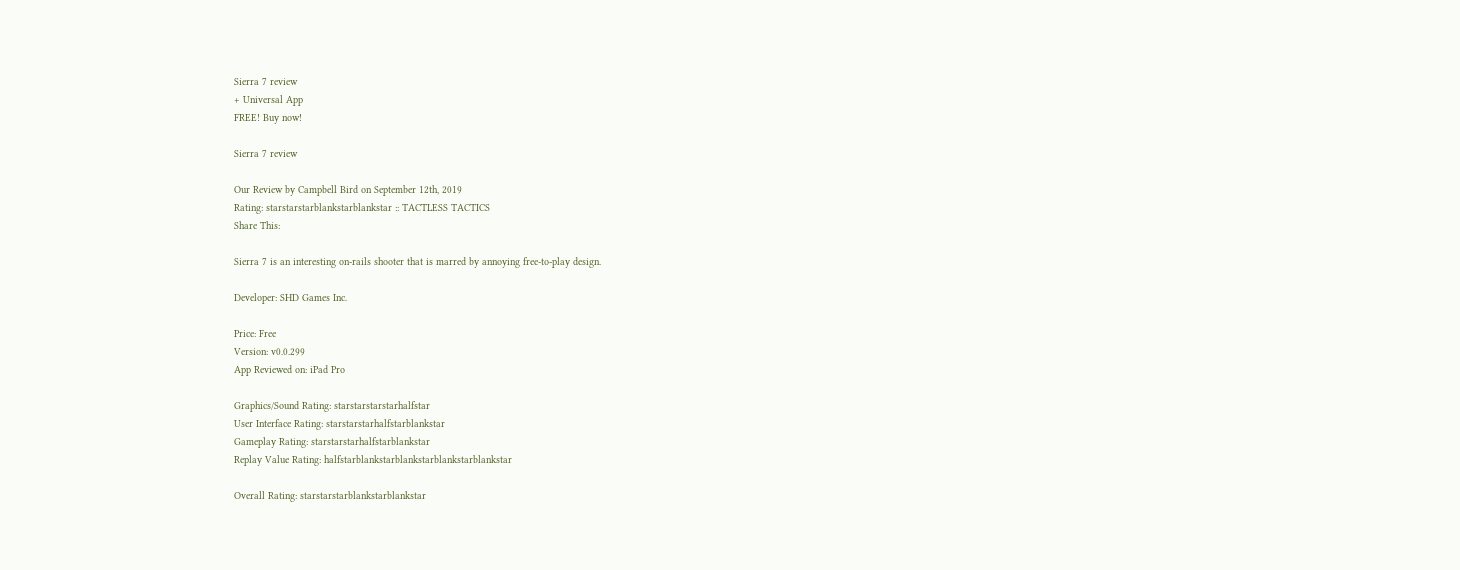Sierra 7 review
+ Universal App
FREE! Buy now!

Sierra 7 review

Our Review by Campbell Bird on September 12th, 2019
Rating: starstarstarblankstarblankstar :: TACTLESS TACTICS
Share This:

Sierra 7 is an interesting on-rails shooter that is marred by annoying free-to-play design.

Developer: SHD Games Inc.

Price: Free
Version: v0.0.299
App Reviewed on: iPad Pro

Graphics/Sound Rating: starstarstarstarhalfstar
User Interface Rating: starstarstarhalfstarblankstar
Gameplay Rating: starstarstarhalfstarblankstar
Replay Value Rating: halfstarblankstarblankstarblankstarblankstar

Overall Rating: starstarstarblankstarblankstar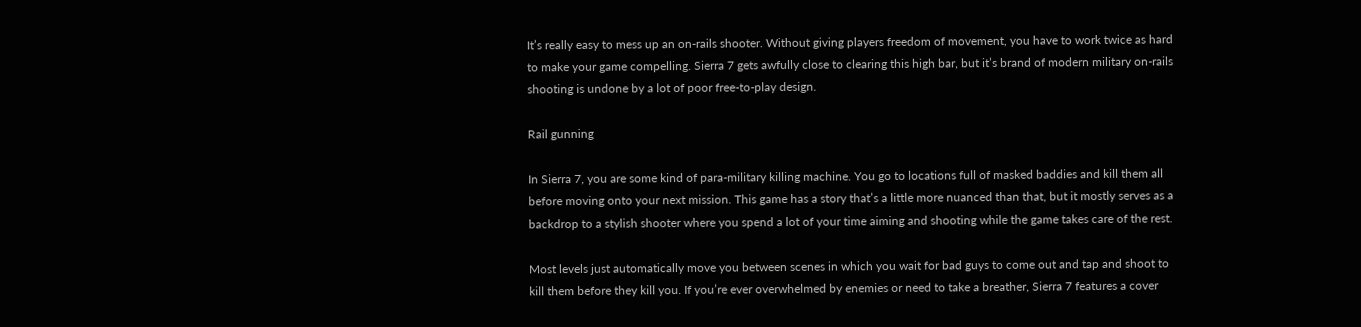It’s really easy to mess up an on-rails shooter. Without giving players freedom of movement, you have to work twice as hard to make your game compelling. Sierra 7 gets awfully close to clearing this high bar, but it’s brand of modern military on-rails shooting is undone by a lot of poor free-to-play design.

Rail gunning

In Sierra 7, you are some kind of para-military killing machine. You go to locations full of masked baddies and kill them all before moving onto your next mission. This game has a story that’s a little more nuanced than that, but it mostly serves as a backdrop to a stylish shooter where you spend a lot of your time aiming and shooting while the game takes care of the rest.

Most levels just automatically move you between scenes in which you wait for bad guys to come out and tap and shoot to kill them before they kill you. If you’re ever overwhelmed by enemies or need to take a breather, Sierra 7 features a cover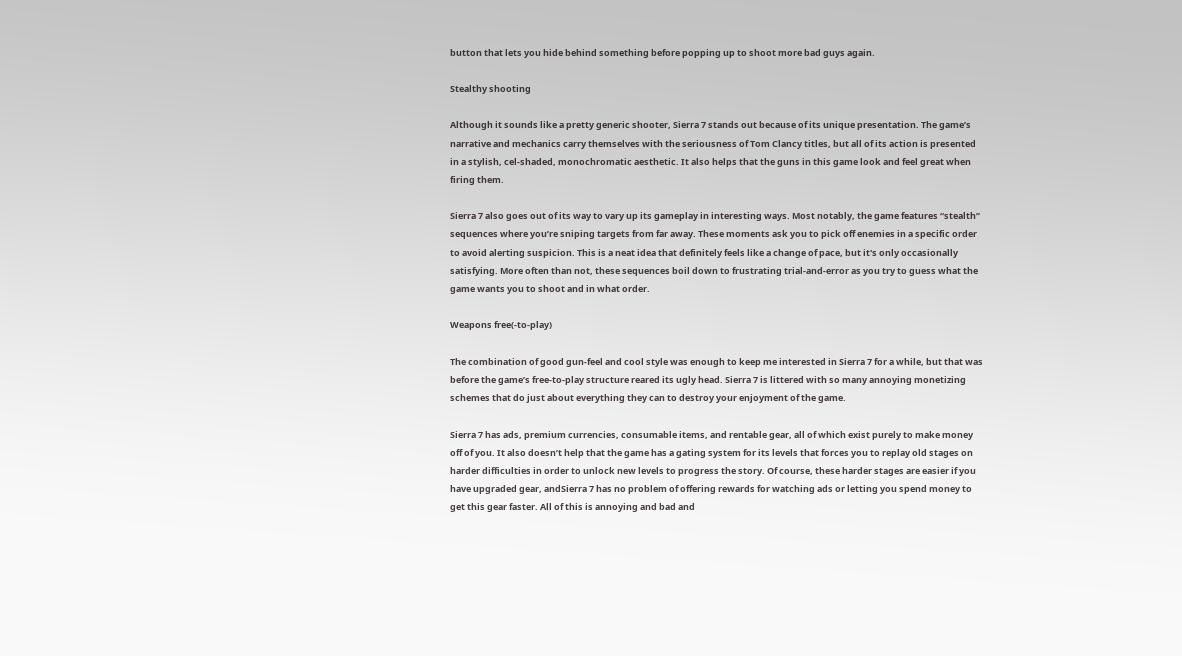button that lets you hide behind something before popping up to shoot more bad guys again.

Stealthy shooting

Although it sounds like a pretty generic shooter, Sierra 7 stands out because of its unique presentation. The game’s narrative and mechanics carry themselves with the seriousness of Tom Clancy titles, but all of its action is presented in a stylish, cel-shaded, monochromatic aesthetic. It also helps that the guns in this game look and feel great when firing them.

Sierra 7 also goes out of its way to vary up its gameplay in interesting ways. Most notably, the game features “stealth” sequences where you’re sniping targets from far away. These moments ask you to pick off enemies in a specific order to avoid alerting suspicion. This is a neat idea that definitely feels like a change of pace, but it's only occasionally satisfying. More often than not, these sequences boil down to frustrating trial-and-error as you try to guess what the game wants you to shoot and in what order.

Weapons free(-to-play)

The combination of good gun-feel and cool style was enough to keep me interested in Sierra 7 for a while, but that was before the game’s free-to-play structure reared its ugly head. Sierra 7 is littered with so many annoying monetizing schemes that do just about everything they can to destroy your enjoyment of the game.

Sierra 7 has ads, premium currencies, consumable items, and rentable gear, all of which exist purely to make money off of you. It also doesn’t help that the game has a gating system for its levels that forces you to replay old stages on harder difficulties in order to unlock new levels to progress the story. Of course, these harder stages are easier if you have upgraded gear, andSierra 7 has no problem of offering rewards for watching ads or letting you spend money to get this gear faster. All of this is annoying and bad and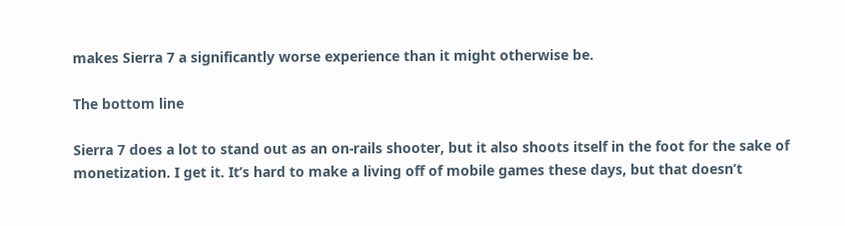makes Sierra 7 a significantly worse experience than it might otherwise be.

The bottom line

Sierra 7 does a lot to stand out as an on-rails shooter, but it also shoots itself in the foot for the sake of monetization. I get it. It’s hard to make a living off of mobile games these days, but that doesn’t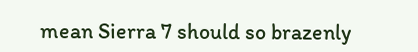mean Sierra 7 should so brazenly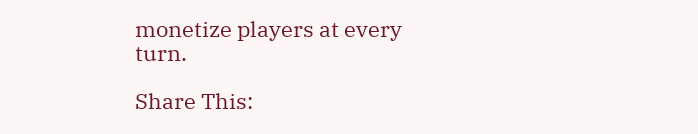monetize players at every turn.

Share This: